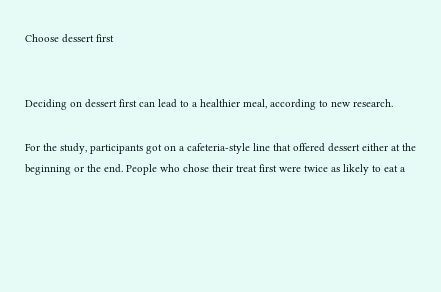Choose dessert first


Deciding on dessert first can lead to a healthier meal, according to new research.

For the study, participants got on a cafeteria-style line that offered dessert either at the beginning or the end. People who chose their treat first were twice as likely to eat a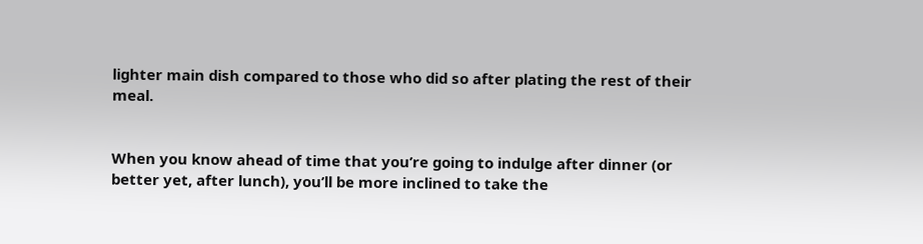lighter main dish compared to those who did so after plating the rest of their meal.


When you know ahead of time that you’re going to indulge after dinner (or better yet, after lunch), you’ll be more inclined to take the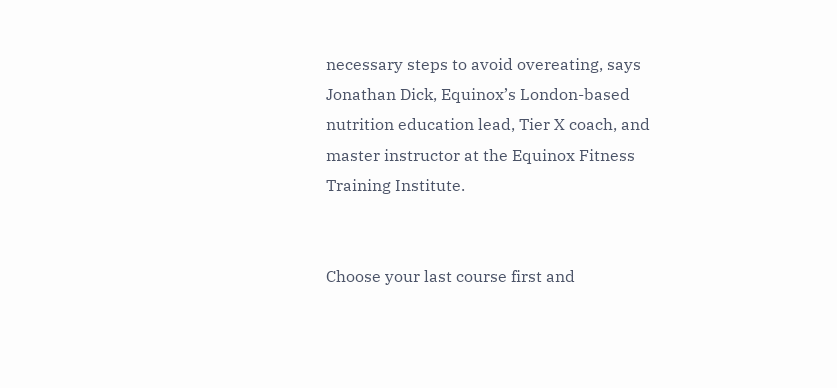necessary steps to avoid overeating, says Jonathan Dick, Equinox’s London-based nutrition education lead, Tier X coach, and master instructor at the Equinox Fitness Training Institute.


Choose your last course first and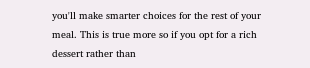you'll make smarter choices for the rest of your meal. This is true more so if you opt for a rich dessert rather than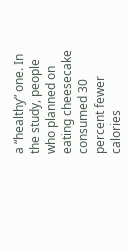a “healthy” one. In the study, people who planned on eating cheesecake consumed 30 percent fewer calories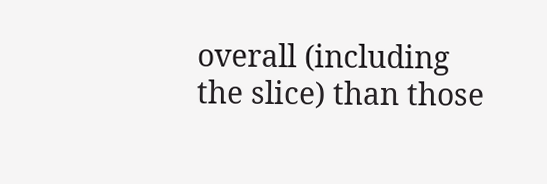overall (including the slice) than those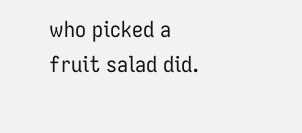who picked a fruit salad did.